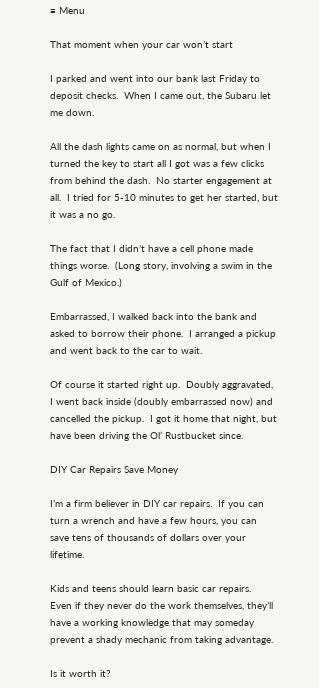≡ Menu

That moment when your car won’t start

I parked and went into our bank last Friday to deposit checks.  When I came out, the Subaru let me down.

All the dash lights came on as normal, but when I turned the key to start all I got was a few clicks from behind the dash.  No starter engagement at all.  I tried for 5-10 minutes to get her started, but it was a no go.

The fact that I didn’t have a cell phone made things worse.  (Long story, involving a swim in the Gulf of Mexico.)

Embarrassed, I walked back into the bank and asked to borrow their phone.  I arranged a pickup and went back to the car to wait.

Of course it started right up.  Doubly aggravated, I went back inside (doubly embarrassed now) and cancelled the pickup.  I got it home that night, but have been driving the Ol’ Rustbucket since.

DIY Car Repairs Save Money

I’m a firm believer in DIY car repairs.  If you can turn a wrench and have a few hours, you can save tens of thousands of dollars over your lifetime.

Kids and teens should learn basic car repairs.  Even if they never do the work themselves, they’ll have a working knowledge that may someday prevent a shady mechanic from taking advantage.

Is it worth it?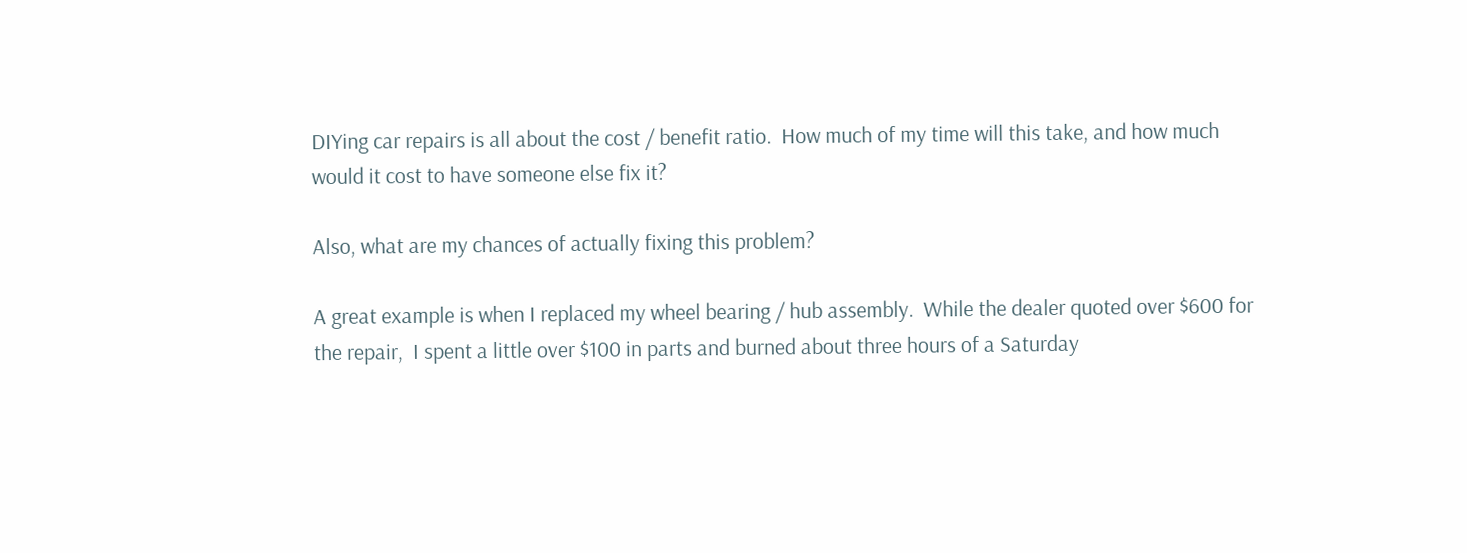DIYing car repairs is all about the cost / benefit ratio.  How much of my time will this take, and how much would it cost to have someone else fix it?

Also, what are my chances of actually fixing this problem?

A great example is when I replaced my wheel bearing / hub assembly.  While the dealer quoted over $600 for the repair,  I spent a little over $100 in parts and burned about three hours of a Saturday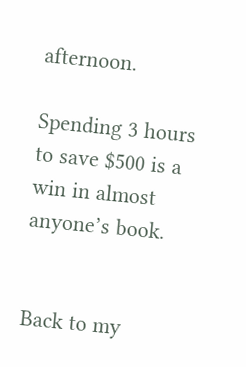afternoon.

Spending 3 hours to save $500 is a win in almost anyone’s book.


Back to my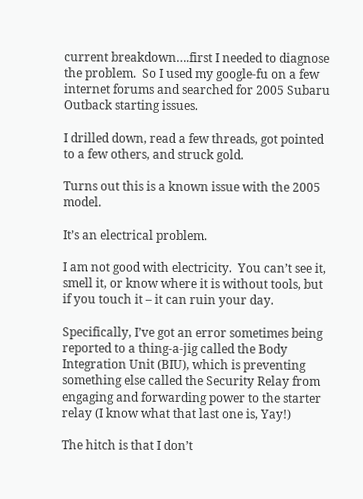current breakdown….first I needed to diagnose the problem.  So I used my google-fu on a few internet forums and searched for 2005 Subaru Outback starting issues.

I drilled down, read a few threads, got pointed to a few others, and struck gold.

Turns out this is a known issue with the 2005 model.

It’s an electrical problem.

I am not good with electricity.  You can’t see it, smell it, or know where it is without tools, but if you touch it – it can ruin your day.

Specifically, I’ve got an error sometimes being reported to a thing-a-jig called the Body Integration Unit (BIU), which is preventing something else called the Security Relay from engaging and forwarding power to the starter relay (I know what that last one is, Yay!)

The hitch is that I don’t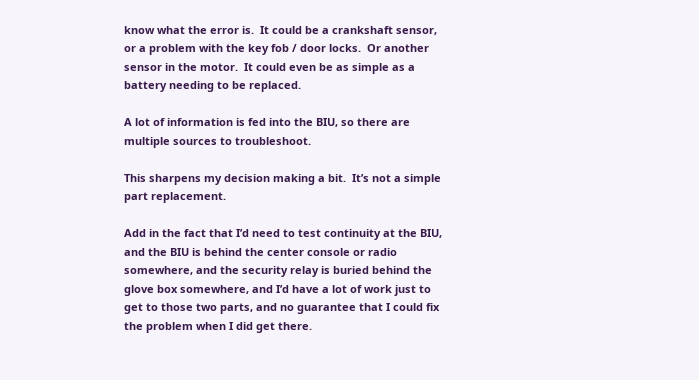know what the error is.  It could be a crankshaft sensor, or a problem with the key fob / door locks.  Or another sensor in the motor.  It could even be as simple as a battery needing to be replaced.

A lot of information is fed into the BIU, so there are multiple sources to troubleshoot.

This sharpens my decision making a bit.  It’s not a simple part replacement.

Add in the fact that I’d need to test continuity at the BIU, and the BIU is behind the center console or radio somewhere, and the security relay is buried behind the glove box somewhere, and I’d have a lot of work just to get to those two parts, and no guarantee that I could fix the problem when I did get there.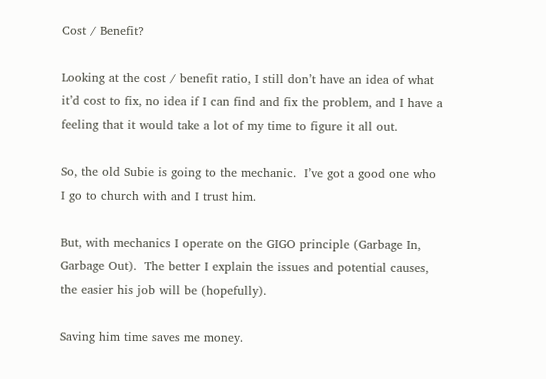Cost / Benefit?

Looking at the cost / benefit ratio, I still don’t have an idea of what it’d cost to fix, no idea if I can find and fix the problem, and I have a feeling that it would take a lot of my time to figure it all out.

So, the old Subie is going to the mechanic.  I’ve got a good one who I go to church with and I trust him.

But, with mechanics I operate on the GIGO principle (Garbage In, Garbage Out).  The better I explain the issues and potential causes, the easier his job will be (hopefully).

Saving him time saves me money.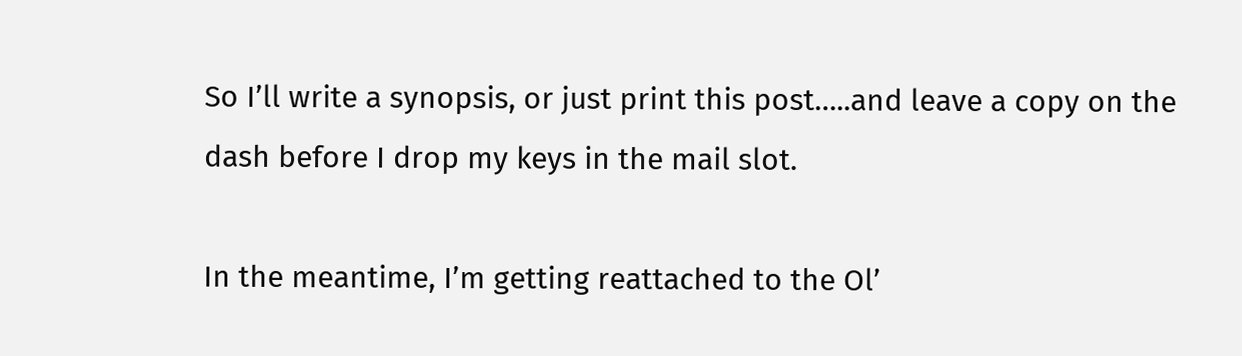So I’ll write a synopsis, or just print this post…..and leave a copy on the dash before I drop my keys in the mail slot.

In the meantime, I’m getting reattached to the Ol’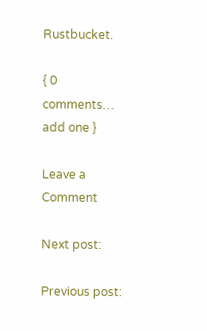Rustbucket.

{ 0 comments… add one }

Leave a Comment

Next post:

Previous post: